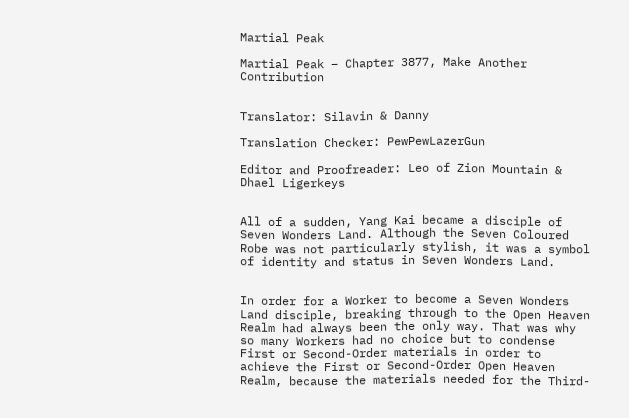Martial Peak

Martial Peak – Chapter 3877, Make Another Contribution


Translator: Silavin & Danny

Translation Checker: PewPewLazerGun

Editor and Proofreader: Leo of Zion Mountain & Dhael Ligerkeys


All of a sudden, Yang Kai became a disciple of Seven Wonders Land. Although the Seven Coloured Robe was not particularly stylish, it was a symbol of identity and status in Seven Wonders Land.


In order for a Worker to become a Seven Wonders Land disciple, breaking through to the Open Heaven Realm had always been the only way. That was why so many Workers had no choice but to condense First or Second-Order materials in order to achieve the First or Second-Order Open Heaven Realm, because the materials needed for the Third-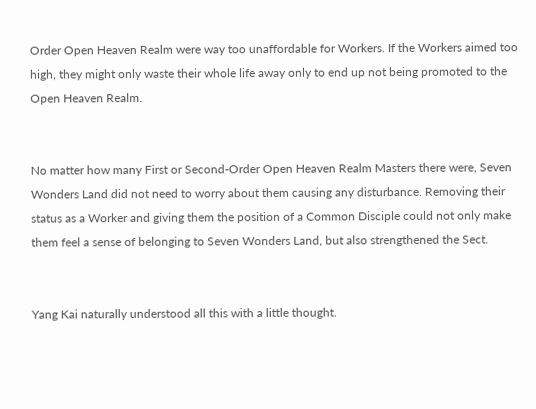Order Open Heaven Realm were way too unaffordable for Workers. If the Workers aimed too high, they might only waste their whole life away only to end up not being promoted to the Open Heaven Realm.


No matter how many First or Second-Order Open Heaven Realm Masters there were, Seven Wonders Land did not need to worry about them causing any disturbance. Removing their status as a Worker and giving them the position of a Common Disciple could not only make them feel a sense of belonging to Seven Wonders Land, but also strengthened the Sect.


Yang Kai naturally understood all this with a little thought.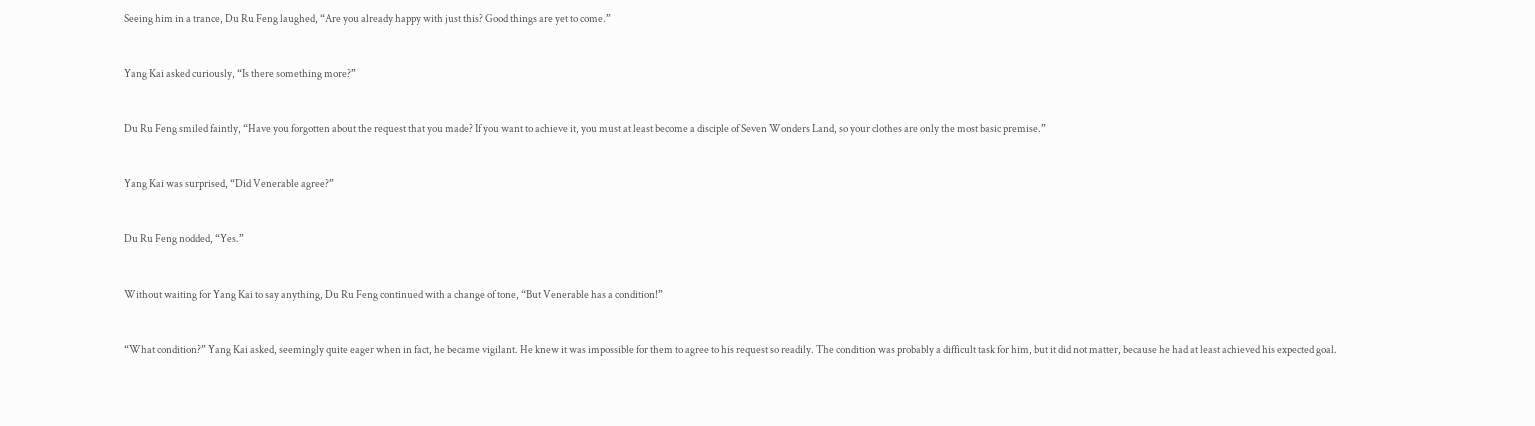Seeing him in a trance, Du Ru Feng laughed, “Are you already happy with just this? Good things are yet to come.”


Yang Kai asked curiously, “Is there something more?”


Du Ru Feng smiled faintly, “Have you forgotten about the request that you made? If you want to achieve it, you must at least become a disciple of Seven Wonders Land, so your clothes are only the most basic premise.”


Yang Kai was surprised, “Did Venerable agree?”


Du Ru Feng nodded, “Yes.”


Without waiting for Yang Kai to say anything, Du Ru Feng continued with a change of tone, “But Venerable has a condition!”


“What condition?” Yang Kai asked, seemingly quite eager when in fact, he became vigilant. He knew it was impossible for them to agree to his request so readily. The condition was probably a difficult task for him, but it did not matter, because he had at least achieved his expected goal.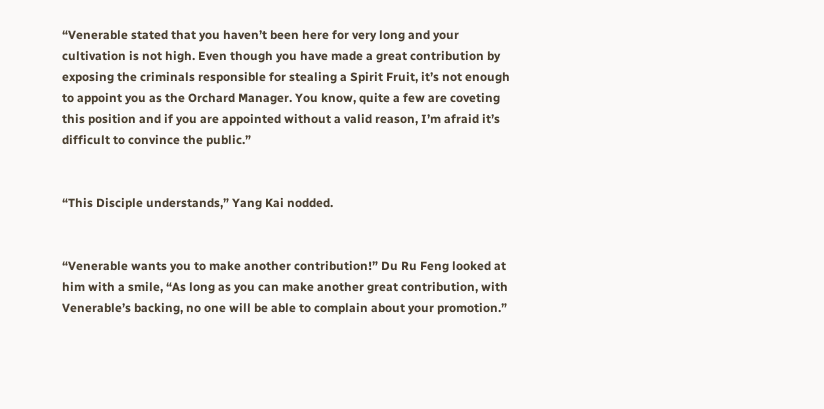“Venerable stated that you haven’t been here for very long and your cultivation is not high. Even though you have made a great contribution by exposing the criminals responsible for stealing a Spirit Fruit, it’s not enough to appoint you as the Orchard Manager. You know, quite a few are coveting this position and if you are appointed without a valid reason, I’m afraid it’s difficult to convince the public.”


“This Disciple understands,” Yang Kai nodded.


“Venerable wants you to make another contribution!” Du Ru Feng looked at him with a smile, “As long as you can make another great contribution, with Venerable’s backing, no one will be able to complain about your promotion.”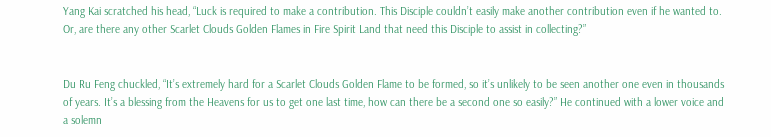Yang Kai scratched his head, “Luck is required to make a contribution. This Disciple couldn’t easily make another contribution even if he wanted to. Or, are there any other Scarlet Clouds Golden Flames in Fire Spirit Land that need this Disciple to assist in collecting?”


Du Ru Feng chuckled, “It’s extremely hard for a Scarlet Clouds Golden Flame to be formed, so it’s unlikely to be seen another one even in thousands of years. It’s a blessing from the Heavens for us to get one last time, how can there be a second one so easily?” He continued with a lower voice and a solemn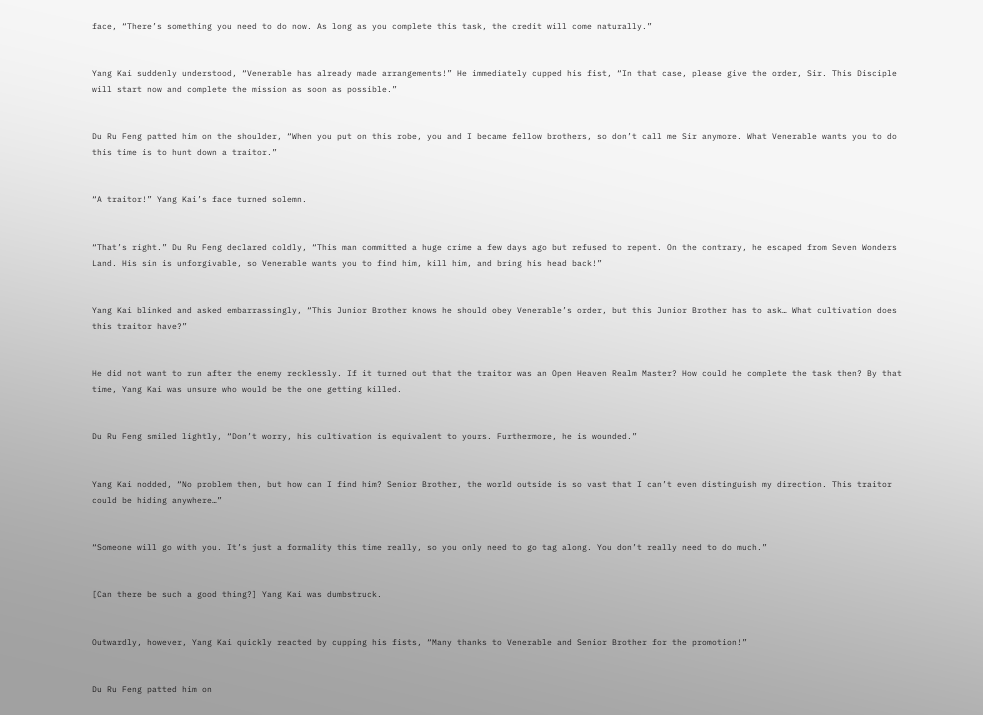face, “There’s something you need to do now. As long as you complete this task, the credit will come naturally.”


Yang Kai suddenly understood, “Venerable has already made arrangements!” He immediately cupped his fist, “In that case, please give the order, Sir. This Disciple will start now and complete the mission as soon as possible.”


Du Ru Feng patted him on the shoulder, “When you put on this robe, you and I became fellow brothers, so don’t call me Sir anymore. What Venerable wants you to do this time is to hunt down a traitor.”


“A traitor!” Yang Kai’s face turned solemn.


“That’s right.” Du Ru Feng declared coldly, “This man committed a huge crime a few days ago but refused to repent. On the contrary, he escaped from Seven Wonders Land. His sin is unforgivable, so Venerable wants you to find him, kill him, and bring his head back!”


Yang Kai blinked and asked embarrassingly, “This Junior Brother knows he should obey Venerable’s order, but this Junior Brother has to ask… What cultivation does this traitor have?”


He did not want to run after the enemy recklessly. If it turned out that the traitor was an Open Heaven Realm Master? How could he complete the task then? By that time, Yang Kai was unsure who would be the one getting killed.


Du Ru Feng smiled lightly, “Don’t worry, his cultivation is equivalent to yours. Furthermore, he is wounded.”


Yang Kai nodded, “No problem then, but how can I find him? Senior Brother, the world outside is so vast that I can’t even distinguish my direction. This traitor could be hiding anywhere…”


“Someone will go with you. It’s just a formality this time really, so you only need to go tag along. You don’t really need to do much.”


[Can there be such a good thing?] Yang Kai was dumbstruck.


Outwardly, however, Yang Kai quickly reacted by cupping his fists, “Many thanks to Venerable and Senior Brother for the promotion!”


Du Ru Feng patted him on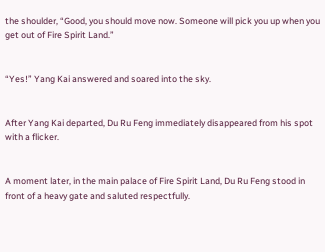the shoulder, “Good, you should move now. Someone will pick you up when you get out of Fire Spirit Land.”


“Yes!” Yang Kai answered and soared into the sky.


After Yang Kai departed, Du Ru Feng immediately disappeared from his spot with a flicker.


A moment later, in the main palace of Fire Spirit Land, Du Ru Feng stood in front of a heavy gate and saluted respectfully.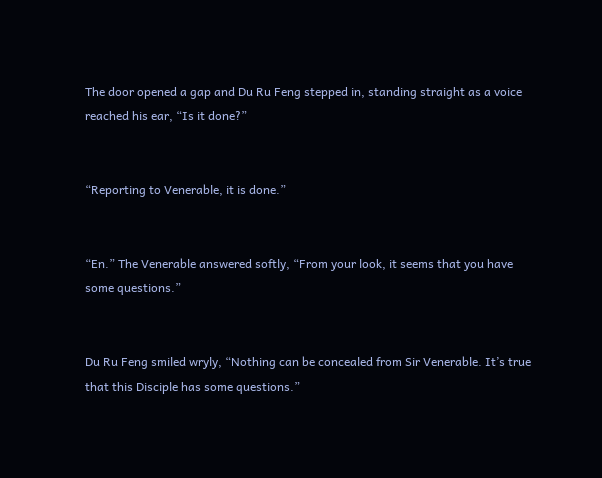The door opened a gap and Du Ru Feng stepped in, standing straight as a voice reached his ear, “Is it done?”


“Reporting to Venerable, it is done.”


“En.” The Venerable answered softly, “From your look, it seems that you have some questions.”


Du Ru Feng smiled wryly, “Nothing can be concealed from Sir Venerable. It’s true that this Disciple has some questions.”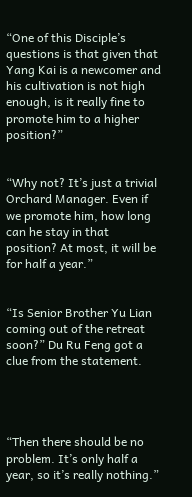“One of this Disciple’s questions is that given that Yang Kai is a newcomer and his cultivation is not high enough, is it really fine to promote him to a higher position?”


“Why not? It’s just a trivial Orchard Manager. Even if we promote him, how long can he stay in that position? At most, it will be for half a year.”


“Is Senior Brother Yu Lian coming out of the retreat soon?” Du Ru Feng got a clue from the statement.




“Then there should be no problem. It’s only half a year, so it’s really nothing.”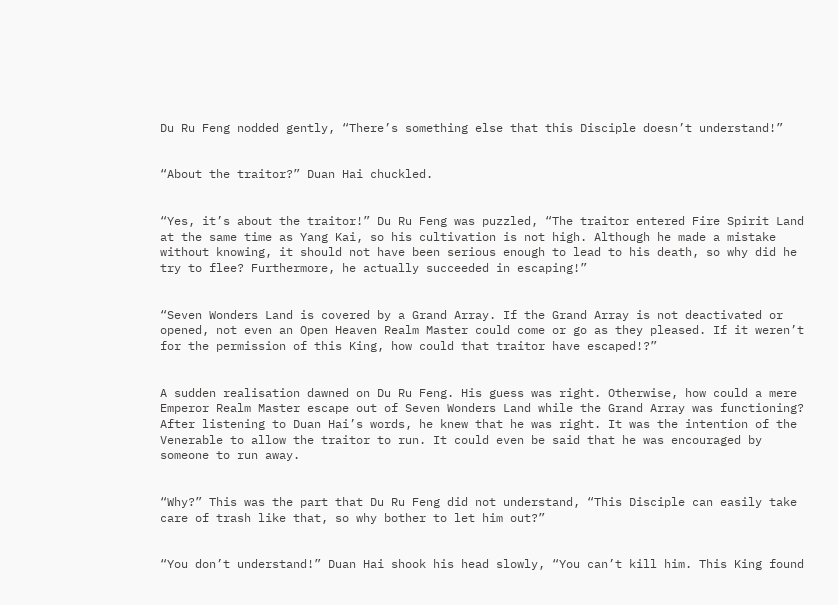Du Ru Feng nodded gently, “There’s something else that this Disciple doesn’t understand!”


“About the traitor?” Duan Hai chuckled.


“Yes, it’s about the traitor!” Du Ru Feng was puzzled, “The traitor entered Fire Spirit Land at the same time as Yang Kai, so his cultivation is not high. Although he made a mistake without knowing, it should not have been serious enough to lead to his death, so why did he try to flee? Furthermore, he actually succeeded in escaping!”


“Seven Wonders Land is covered by a Grand Array. If the Grand Array is not deactivated or opened, not even an Open Heaven Realm Master could come or go as they pleased. If it weren’t for the permission of this King, how could that traitor have escaped!?”


A sudden realisation dawned on Du Ru Feng. His guess was right. Otherwise, how could a mere Emperor Realm Master escape out of Seven Wonders Land while the Grand Array was functioning? After listening to Duan Hai’s words, he knew that he was right. It was the intention of the Venerable to allow the traitor to run. It could even be said that he was encouraged by someone to run away.


“Why?” This was the part that Du Ru Feng did not understand, “This Disciple can easily take care of trash like that, so why bother to let him out?”


“You don’t understand!” Duan Hai shook his head slowly, “You can’t kill him. This King found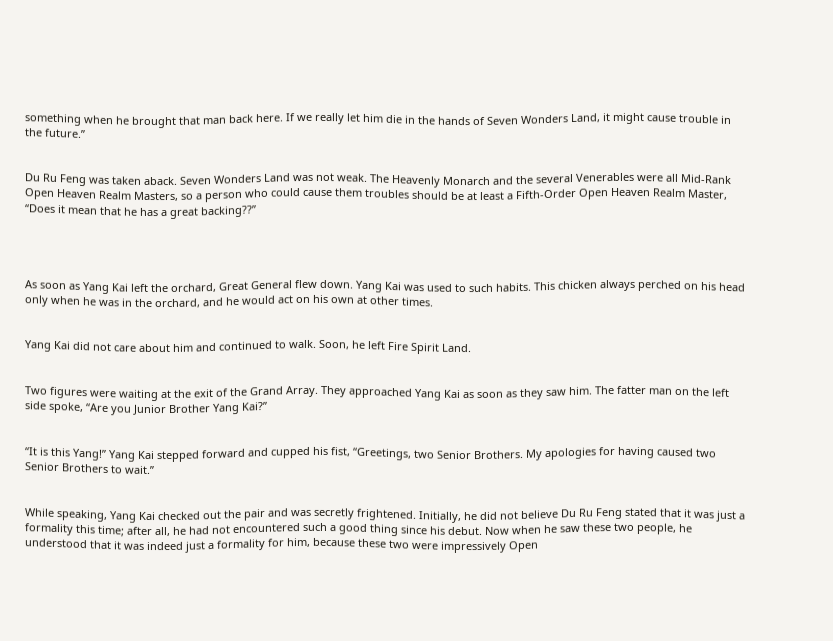something when he brought that man back here. If we really let him die in the hands of Seven Wonders Land, it might cause trouble in the future.”


Du Ru Feng was taken aback. Seven Wonders Land was not weak. The Heavenly Monarch and the several Venerables were all Mid-Rank Open Heaven Realm Masters, so a person who could cause them troubles should be at least a Fifth-Order Open Heaven Realm Master, “Does it mean that he has a great backing??”




As soon as Yang Kai left the orchard, Great General flew down. Yang Kai was used to such habits. This chicken always perched on his head only when he was in the orchard, and he would act on his own at other times.


Yang Kai did not care about him and continued to walk. Soon, he left Fire Spirit Land.


Two figures were waiting at the exit of the Grand Array. They approached Yang Kai as soon as they saw him. The fatter man on the left side spoke, “Are you Junior Brother Yang Kai?”


“It is this Yang!” Yang Kai stepped forward and cupped his fist, “Greetings, two Senior Brothers. My apologies for having caused two Senior Brothers to wait.”


While speaking, Yang Kai checked out the pair and was secretly frightened. Initially, he did not believe Du Ru Feng stated that it was just a formality this time; after all, he had not encountered such a good thing since his debut. Now when he saw these two people, he understood that it was indeed just a formality for him, because these two were impressively Open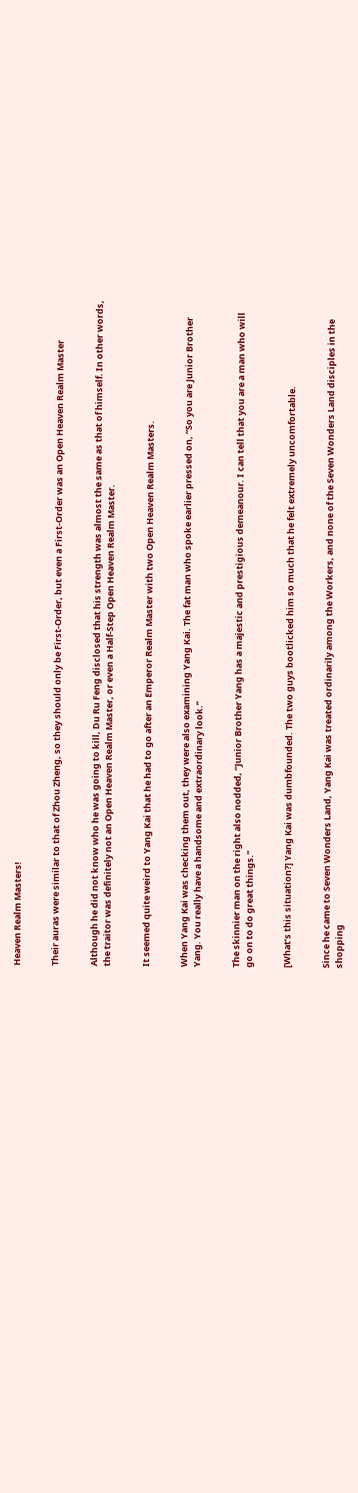Heaven Realm Masters!


Their auras were similar to that of Zhou Zheng, so they should only be First-Order, but even a First-Order was an Open Heaven Realm Master


Although he did not know who he was going to kill, Du Ru Feng disclosed that his strength was almost the same as that of himself. In other words, the traitor was definitely not an Open Heaven Realm Master, or even a Half-Step Open Heaven Realm Master.


It seemed quite weird to Yang Kai that he had to go after an Emperor Realm Master with two Open Heaven Realm Masters.


When Yang Kai was checking them out, they were also examining Yang Kai. The fat man who spoke earlier pressed on, “So you are Junior Brother Yang. You really have a handsome and extraordinary look.”


The skinnier man on the right also nodded, “Junior Brother Yang has a majestic and prestigious demeanour. I can tell that you are a man who will go on to do great things.”


[What’s this situation?] Yang Kai was dumbfounded. The two guys bootlicked him so much that he felt extremely uncomfortable.


Since he came to Seven Wonders Land, Yang Kai was treated ordinarily among the Workers, and none of the Seven Wonders Land disciples in the shopping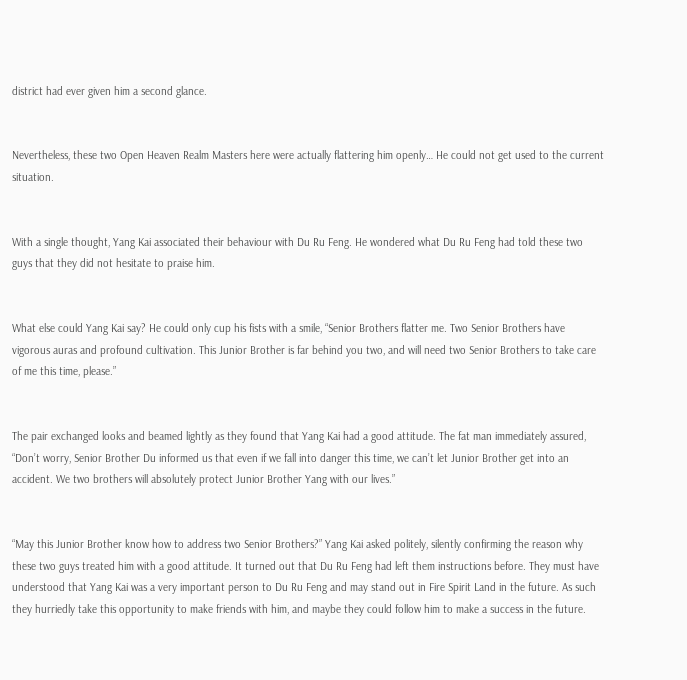district had ever given him a second glance.


Nevertheless, these two Open Heaven Realm Masters here were actually flattering him openly… He could not get used to the current situation.


With a single thought, Yang Kai associated their behaviour with Du Ru Feng. He wondered what Du Ru Feng had told these two guys that they did not hesitate to praise him.


What else could Yang Kai say? He could only cup his fists with a smile, “Senior Brothers flatter me. Two Senior Brothers have vigorous auras and profound cultivation. This Junior Brother is far behind you two, and will need two Senior Brothers to take care of me this time, please.”


The pair exchanged looks and beamed lightly as they found that Yang Kai had a good attitude. The fat man immediately assured, “Don’t worry, Senior Brother Du informed us that even if we fall into danger this time, we can’t let Junior Brother get into an accident. We two brothers will absolutely protect Junior Brother Yang with our lives.”


“May this Junior Brother know how to address two Senior Brothers?” Yang Kai asked politely, silently confirming the reason why these two guys treated him with a good attitude. It turned out that Du Ru Feng had left them instructions before. They must have understood that Yang Kai was a very important person to Du Ru Feng and may stand out in Fire Spirit Land in the future. As such they hurriedly take this opportunity to make friends with him, and maybe they could follow him to make a success in the future.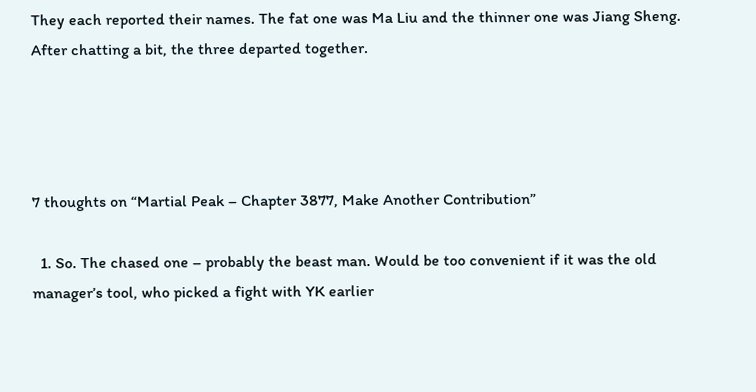They each reported their names. The fat one was Ma Liu and the thinner one was Jiang Sheng. After chatting a bit, the three departed together.




7 thoughts on “Martial Peak – Chapter 3877, Make Another Contribution”

  1. So. The chased one – probably the beast man. Would be too convenient if it was the old manager’s tool, who picked a fight with YK earlier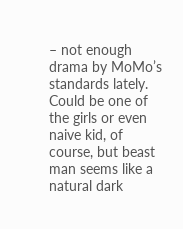– not enough drama by MoMo’s standards lately. Could be one of the girls or even naive kid, of course, but beast man seems like a natural dark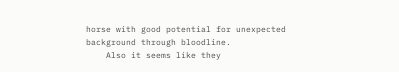horse with good potential for unexpected background through bloodline.
    Also it seems like they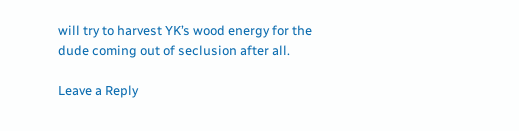will try to harvest YK’s wood energy for the dude coming out of seclusion after all.

Leave a Reply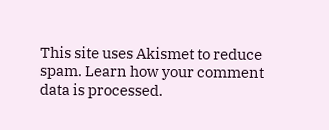This site uses Akismet to reduce spam. Learn how your comment data is processed.